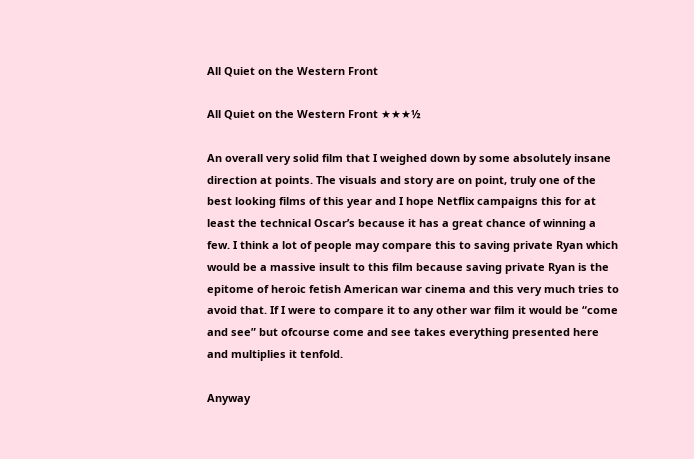All Quiet on the Western Front

All Quiet on the Western Front ★★★½

An overall very solid film that I weighed down by some absolutely insane direction at points. The visuals and story are on point, truly one of the best looking films of this year and I hope Netflix campaigns this for at least the technical Oscar’s because it has a great chance of winning a few. I think a lot of people may compare this to saving private Ryan which would be a massive insult to this film because saving private Ryan is the epitome of heroic fetish American war cinema and this very much tries to avoid that. If I were to compare it to any other war film it would be “come and see” but ofcourse come and see takes everything presented here and multiplies it tenfold.

Anyway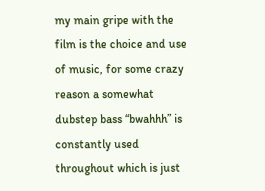my main gripe with the film is the choice and use of music, for some crazy reason a somewhat dubstep bass “bwahhh” is constantly used throughout which is just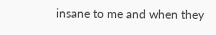insane to me and when they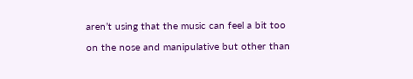aren’t using that the music can feel a bit too on the nose and manipulative but other than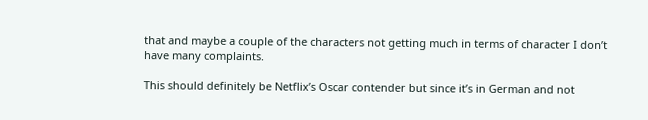that and maybe a couple of the characters not getting much in terms of character I don’t have many complaints.

This should definitely be Netflix’s Oscar contender but since it’s in German and not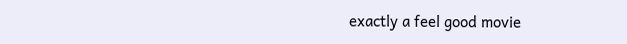exactly a feel good movie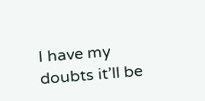I have my doubts it’ll be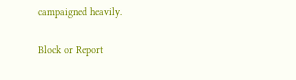campaigned heavily.

Block or Report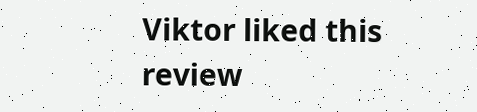Viktor liked this review